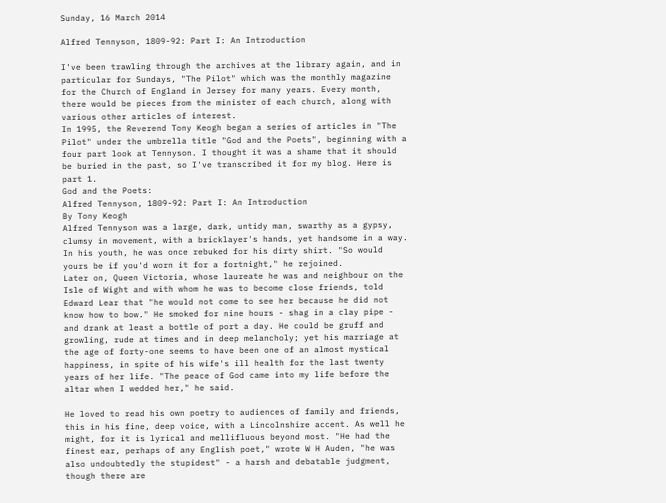Sunday, 16 March 2014

Alfred Tennyson, 1809-92: Part I: An Introduction

I've been trawling through the archives at the library again, and in particular for Sundays, "The Pilot" which was the monthly magazine for the Church of England in Jersey for many years. Every month, there would be pieces from the minister of each church, along with various other articles of interest.
In 1995, the Reverend Tony Keogh began a series of articles in "The Pilot" under the umbrella title "God and the Poets", beginning with a four part look at Tennyson. I thought it was a shame that it should be buried in the past, so I've transcribed it for my blog. Here is part 1.
God and the Poets:
Alfred Tennyson, 1809-92: Part I: An Introduction
By Tony Keogh
Alfred Tennyson was a large, dark, untidy man, swarthy as a gypsy, clumsy in movement, with a bricklayer's hands, yet handsome in a way. In his youth, he was once rebuked for his dirty shirt. "So would yours be if you'd worn it for a fortnight," he rejoined.
Later on, Queen Victoria, whose laureate he was and neighbour on the Isle of Wight and with whom he was to become close friends, told Edward Lear that "he would not come to see her because he did not know how to bow." He smoked for nine hours - shag in a clay pipe - and drank at least a bottle of port a day. He could be gruff and growling, rude at times and in deep melancholy; yet his marriage at the age of forty-one seems to have been one of an almost mystical happiness, in spite of his wife's ill health for the last twenty years of her life. "The peace of God came into my life before the altar when I wedded her," he said.

He loved to read his own poetry to audiences of family and friends, this in his fine, deep voice, with a Lincolnshire accent. As well he might, for it is lyrical and mellifluous beyond most. "He had the finest ear, perhaps of any English poet," wrote W H Auden, "he was also undoubtedly the stupidest" - a harsh and debatable judgment, though there are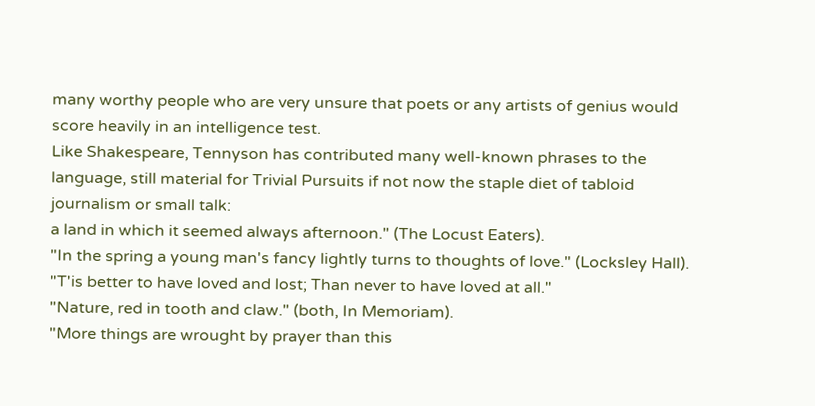many worthy people who are very unsure that poets or any artists of genius would score heavily in an intelligence test.
Like Shakespeare, Tennyson has contributed many well-known phrases to the language, still material for Trivial Pursuits if not now the staple diet of tabloid journalism or small talk:
a land in which it seemed always afternoon." (The Locust Eaters).
"In the spring a young man's fancy lightly turns to thoughts of love." (Locksley Hall).
"T'is better to have loved and lost; Than never to have loved at all."
"Nature, red in tooth and claw." (both, In Memoriam).
"More things are wrought by prayer than this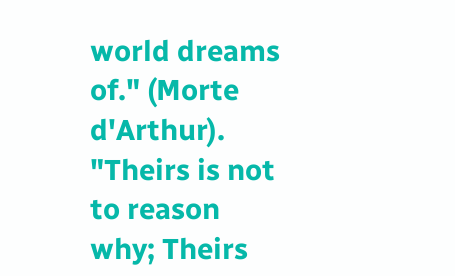world dreams of." (Morte d'Arthur).
"Theirs is not to reason why; Theirs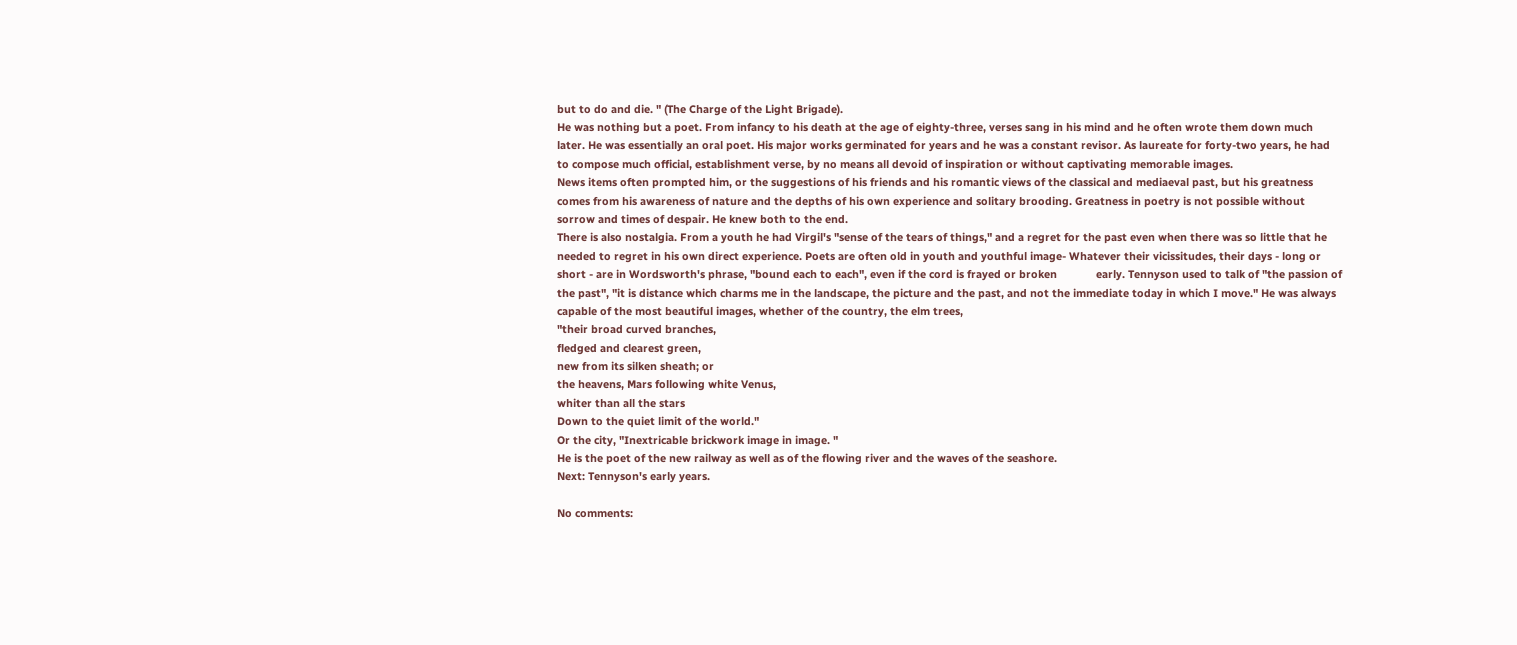but to do and die. " (The Charge of the Light Brigade).
He was nothing but a poet. From infancy to his death at the age of eighty-three, verses sang in his mind and he often wrote them down much later. He was essentially an oral poet. His major works germinated for years and he was a constant revisor. As laureate for forty-two years, he had to compose much official, establishment verse, by no means all devoid of inspiration or without captivating memorable images.
News items often prompted him, or the suggestions of his friends and his romantic views of the classical and mediaeval past, but his greatness comes from his awareness of nature and the depths of his own experience and solitary brooding. Greatness in poetry is not possible without sorrow and times of despair. He knew both to the end.
There is also nostalgia. From a youth he had Virgil's "sense of the tears of things," and a regret for the past even when there was so little that he needed to regret in his own direct experience. Poets are often old in youth and youthful image- Whatever their vicissitudes, their days - long or short - are in Wordsworth's phrase, "bound each to each", even if the cord is frayed or broken             early. Tennyson used to talk of "the passion of the past", "it is distance which charms me in the landscape, the picture and the past, and not the immediate today in which I move." He was always capable of the most beautiful images, whether of the country, the elm trees,
"their broad curved branches,
fledged and clearest green,
new from its silken sheath; or
the heavens, Mars following white Venus,
whiter than all the stars
Down to the quiet limit of the world."
Or the city, "Inextricable brickwork image in image. "
He is the poet of the new railway as well as of the flowing river and the waves of the seashore.
Next: Tennyson's early years.

No comments: